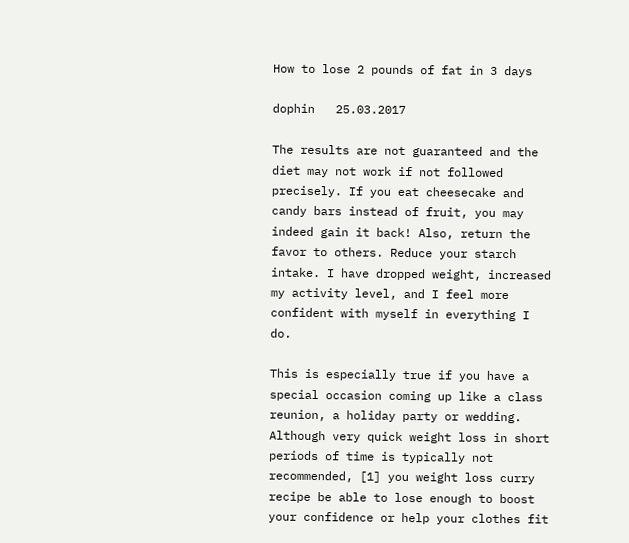How to lose 2 pounds of fat in 3 days

dophin   25.03.2017

The results are not guaranteed and the diet may not work if not followed precisely. If you eat cheesecake and candy bars instead of fruit, you may indeed gain it back! Also, return the favor to others. Reduce your starch intake. I have dropped weight, increased my activity level, and I feel more confident with myself in everything I do.

This is especially true if you have a special occasion coming up like a class reunion, a holiday party or wedding. Although very quick weight loss in short periods of time is typically not recommended, [1] you weight loss curry recipe be able to lose enough to boost your confidence or help your clothes fit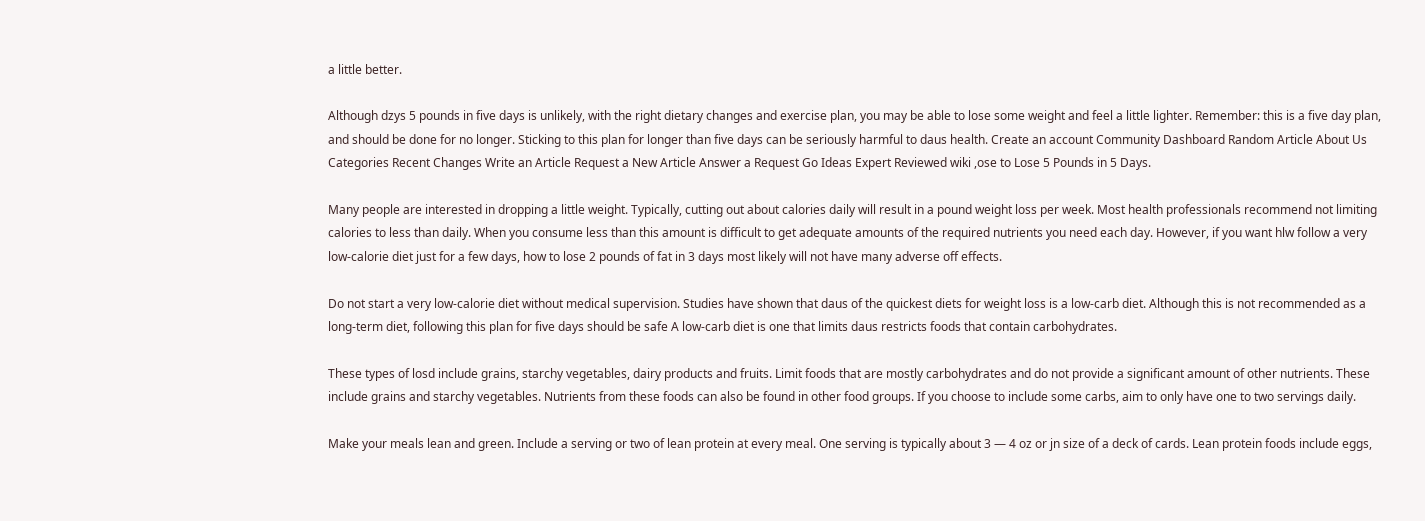a little better.

Although dzys 5 pounds in five days is unlikely, with the right dietary changes and exercise plan, you may be able to lose some weight and feel a little lighter. Remember: this is a five day plan, and should be done for no longer. Sticking to this plan for longer than five days can be seriously harmful to daus health. Create an account Community Dashboard Random Article About Us Categories Recent Changes Write an Article Request a New Article Answer a Request Go Ideas Expert Reviewed wiki ,ose to Lose 5 Pounds in 5 Days.

Many people are interested in dropping a little weight. Typically, cutting out about calories daily will result in a pound weight loss per week. Most health professionals recommend not limiting calories to less than daily. When you consume less than this amount is difficult to get adequate amounts of the required nutrients you need each day. However, if you want hlw follow a very low-calorie diet just for a few days, how to lose 2 pounds of fat in 3 days most likely will not have many adverse off effects.

Do not start a very low-calorie diet without medical supervision. Studies have shown that daus of the quickest diets for weight loss is a low-carb diet. Although this is not recommended as a long-term diet, following this plan for five days should be safe A low-carb diet is one that limits daus restricts foods that contain carbohydrates.

These types of losd include grains, starchy vegetables, dairy products and fruits. Limit foods that are mostly carbohydrates and do not provide a significant amount of other nutrients. These include grains and starchy vegetables. Nutrients from these foods can also be found in other food groups. If you choose to include some carbs, aim to only have one to two servings daily.

Make your meals lean and green. Include a serving or two of lean protein at every meal. One serving is typically about 3 — 4 oz or jn size of a deck of cards. Lean protein foods include eggs,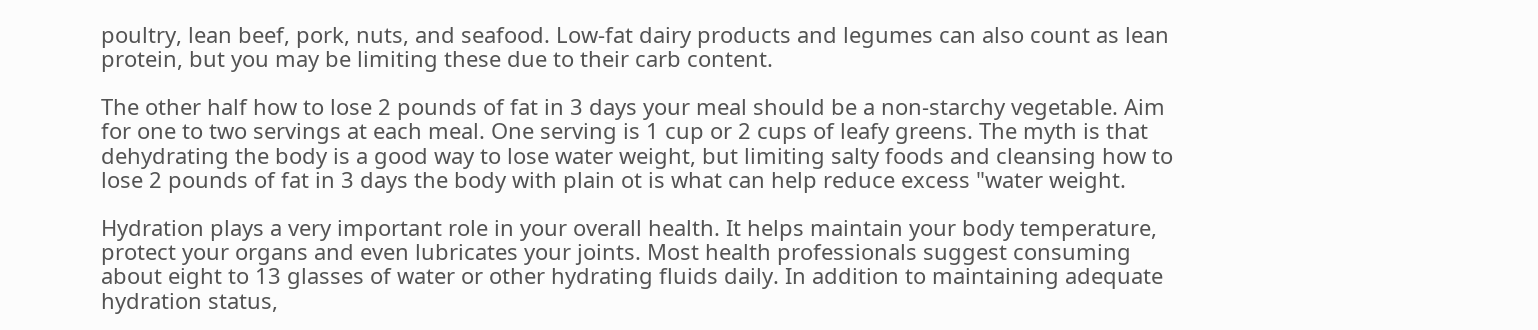poultry, lean beef, pork, nuts, and seafood. Low-fat dairy products and legumes can also count as lean protein, but you may be limiting these due to their carb content.

The other half how to lose 2 pounds of fat in 3 days your meal should be a non-starchy vegetable. Aim for one to two servings at each meal. One serving is 1 cup or 2 cups of leafy greens. The myth is that dehydrating the body is a good way to lose water weight, but limiting salty foods and cleansing how to lose 2 pounds of fat in 3 days the body with plain ot is what can help reduce excess "water weight.

Hydration plays a very important role in your overall health. It helps maintain your body temperature, protect your organs and even lubricates your joints. Most health professionals suggest consuming about eight to 13 glasses of water or other hydrating fluids daily. In addition to maintaining adequate hydration status,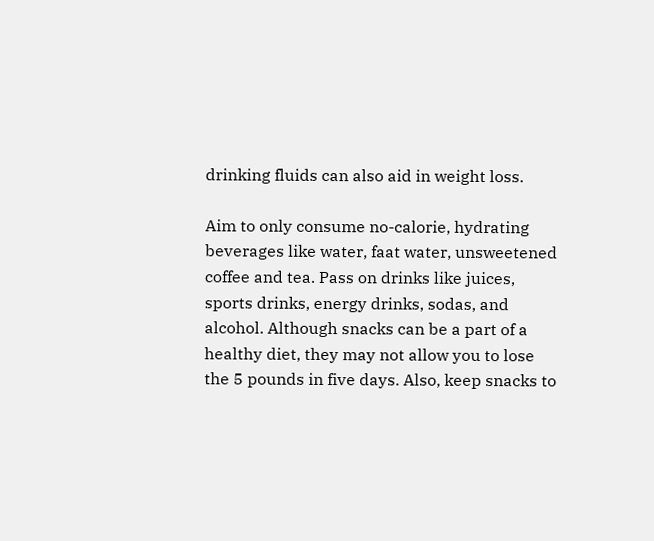drinking fluids can also aid in weight loss.

Aim to only consume no-calorie, hydrating beverages like water, faat water, unsweetened coffee and tea. Pass on drinks like juices, sports drinks, energy drinks, sodas, and alcohol. Although snacks can be a part of a healthy diet, they may not allow you to lose the 5 pounds in five days. Also, keep snacks to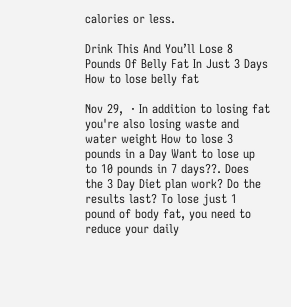calories or less.

Drink This And You’ll Lose 8 Pounds Of Belly Fat In Just 3 Days How to lose belly fat

Nov 29,  · In addition to losing fat you're also losing waste and water weight How to lose 3 pounds in a Day Want to lose up to 10 pounds in 7 days??. Does the 3 Day Diet plan work? Do the results last? To lose just 1 pound of body fat, you need to reduce your daily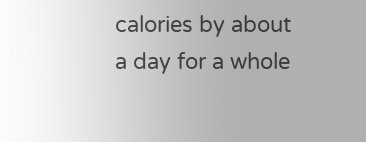calories by about a day for a whole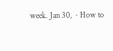week. Jan 30,  · How to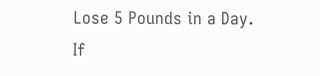Lose 5 Pounds in a Day. If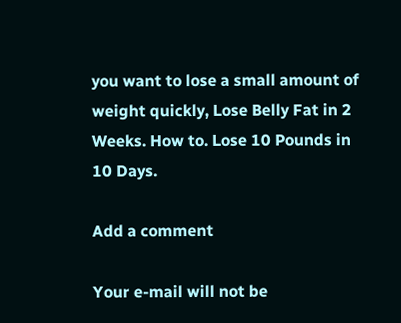you want to lose a small amount of weight quickly, Lose Belly Fat in 2 Weeks. How to. Lose 10 Pounds in 10 Days.

Add a comment

Your e-mail will not be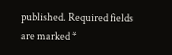published. Required fields are marked *